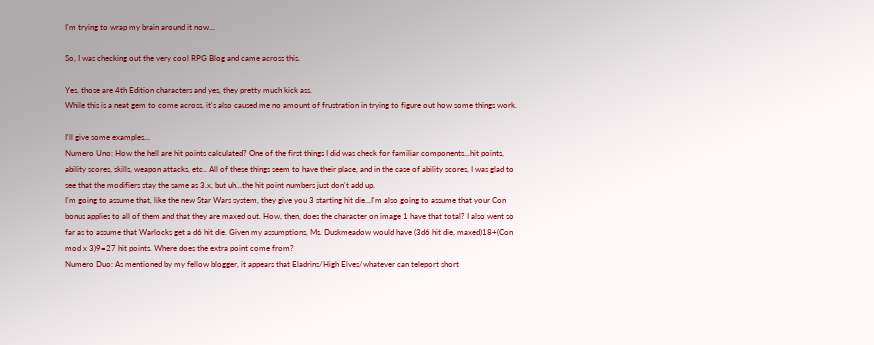I'm trying to wrap my brain around it now...

So, I was checking out the very cool RPG Blog and came across this.

Yes, those are 4th Edition characters and yes, they pretty much kick ass.
While this is a neat gem to come across, it's also caused me no amount of frustration in trying to figure out how some things work.

I'll give some examples...
Numero Uno: How the hell are hit points calculated? One of the first things I did was check for familiar components...hit points, ability scores, skills, weapon attacks, etc.. All of these things seem to have their place, and in the case of ability scores, I was glad to see that the modifiers stay the same as 3.x, but uh...the hit point numbers just don't add up.
I'm going to assume that, like the new Star Wars system, they give you 3 starting hit die...I'm also going to assume that your Con bonus applies to all of them and that they are maxed out. How, then, does the character on image 1 have that total? I also went so far as to assume that Warlocks get a d6 hit die. Given my assumptions, Ms. Duskmeadow would have (3d6 hit die, maxed)18+(Con mod x 3)9=27 hit points. Where does the extra point come from?
Numero Duo: As mentioned by my fellow blogger, it appears that Eladrins/High Elves/whatever can teleport short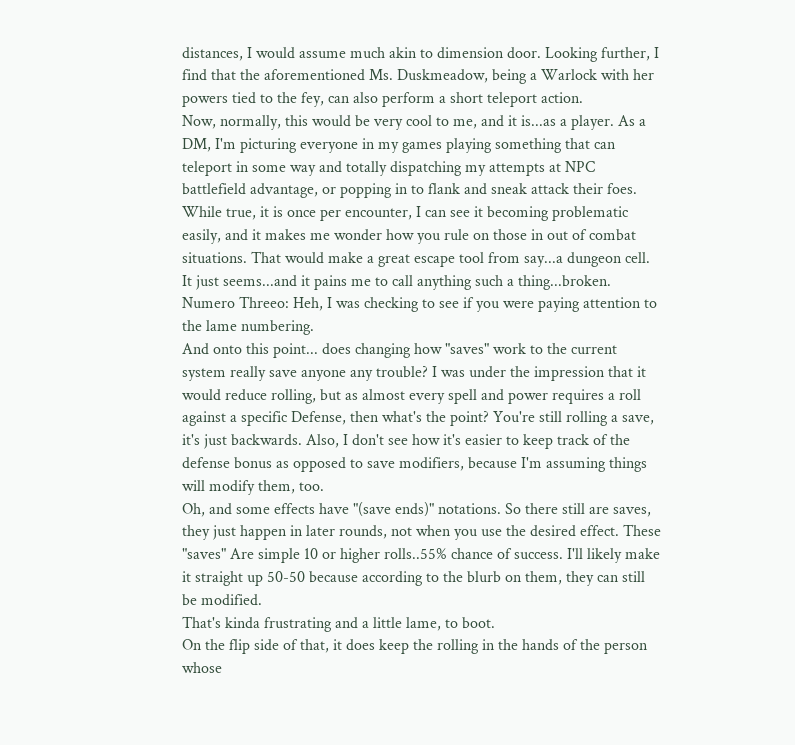distances, I would assume much akin to dimension door. Looking further, I find that the aforementioned Ms. Duskmeadow, being a Warlock with her powers tied to the fey, can also perform a short teleport action.
Now, normally, this would be very cool to me, and it is...as a player. As a DM, I'm picturing everyone in my games playing something that can teleport in some way and totally dispatching my attempts at NPC battlefield advantage, or popping in to flank and sneak attack their foes.
While true, it is once per encounter, I can see it becoming problematic easily, and it makes me wonder how you rule on those in out of combat situations. That would make a great escape tool from say...a dungeon cell.
It just seems...and it pains me to call anything such a thing...broken.
Numero Threeo: Heh, I was checking to see if you were paying attention to the lame numbering.
And onto this point... does changing how "saves" work to the current system really save anyone any trouble? I was under the impression that it would reduce rolling, but as almost every spell and power requires a roll against a specific Defense, then what's the point? You're still rolling a save, it's just backwards. Also, I don't see how it's easier to keep track of the defense bonus as opposed to save modifiers, because I'm assuming things will modify them, too.
Oh, and some effects have "(save ends)" notations. So there still are saves, they just happen in later rounds, not when you use the desired effect. These "saves" Are simple 10 or higher rolls..55% chance of success. I'll likely make it straight up 50-50 because according to the blurb on them, they can still be modified.
That's kinda frustrating and a little lame, to boot.
On the flip side of that, it does keep the rolling in the hands of the person whose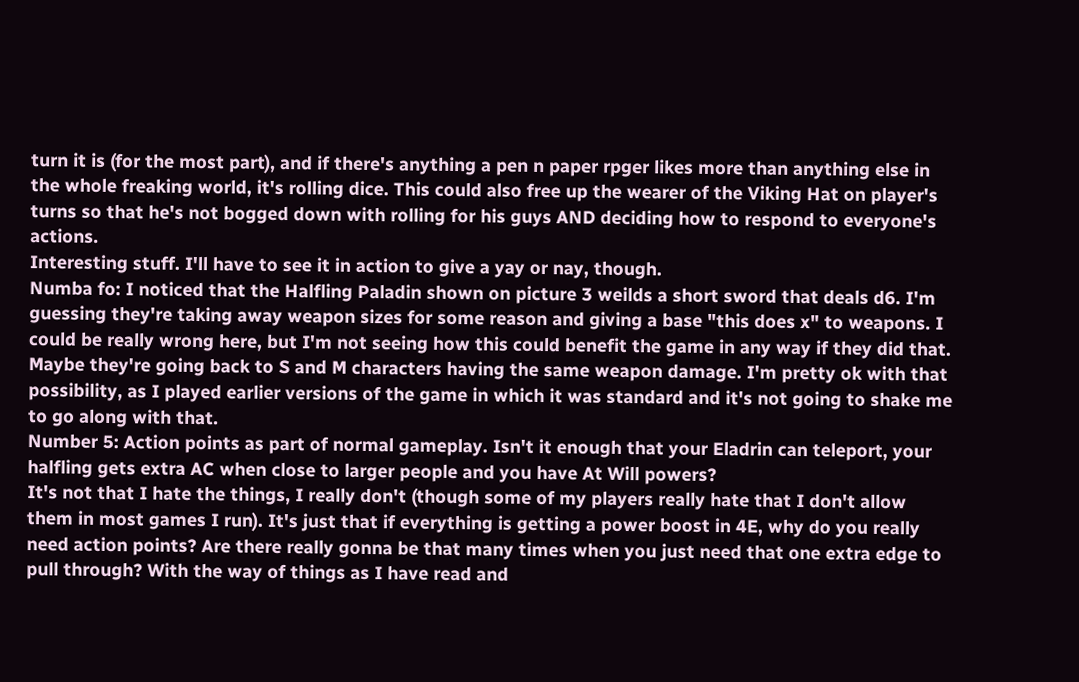turn it is (for the most part), and if there's anything a pen n paper rpger likes more than anything else in the whole freaking world, it's rolling dice. This could also free up the wearer of the Viking Hat on player's turns so that he's not bogged down with rolling for his guys AND deciding how to respond to everyone's actions.
Interesting stuff. I'll have to see it in action to give a yay or nay, though.
Numba fo: I noticed that the Halfling Paladin shown on picture 3 weilds a short sword that deals d6. I'm guessing they're taking away weapon sizes for some reason and giving a base "this does x" to weapons. I could be really wrong here, but I'm not seeing how this could benefit the game in any way if they did that.
Maybe they're going back to S and M characters having the same weapon damage. I'm pretty ok with that possibility, as I played earlier versions of the game in which it was standard and it's not going to shake me to go along with that.
Number 5: Action points as part of normal gameplay. Isn't it enough that your Eladrin can teleport, your halfling gets extra AC when close to larger people and you have At Will powers?
It's not that I hate the things, I really don't (though some of my players really hate that I don't allow them in most games I run). It's just that if everything is getting a power boost in 4E, why do you really need action points? Are there really gonna be that many times when you just need that one extra edge to pull through? With the way of things as I have read and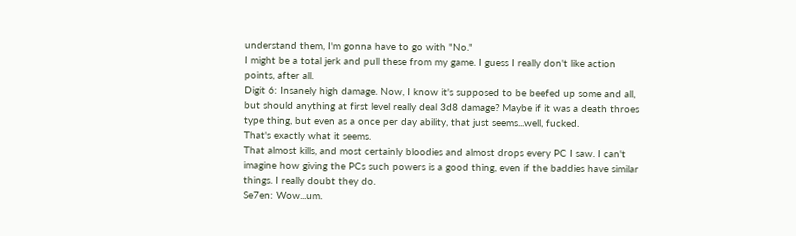understand them, I'm gonna have to go with "No."
I might be a total jerk and pull these from my game. I guess I really don't like action points, after all.
Digit 6: Insanely high damage. Now, I know it's supposed to be beefed up some and all, but should anything at first level really deal 3d8 damage? Maybe if it was a death throes type thing, but even as a once per day ability, that just seems...well, fucked.
That's exactly what it seems.
That almost kills, and most certainly bloodies and almost drops every PC I saw. I can't imagine how giving the PCs such powers is a good thing, even if the baddies have similar things. I really doubt they do.
Se7en: Wow...um.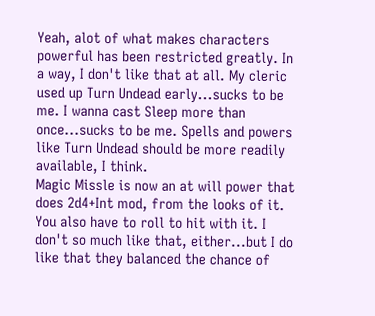Yeah, alot of what makes characters powerful has been restricted greatly. In a way, I don't like that at all. My cleric used up Turn Undead early...sucks to be me. I wanna cast Sleep more than once...sucks to be me. Spells and powers like Turn Undead should be more readily available, I think.
Magic Missle is now an at will power that does 2d4+Int mod, from the looks of it. You also have to roll to hit with it. I don't so much like that, either...but I do like that they balanced the chance of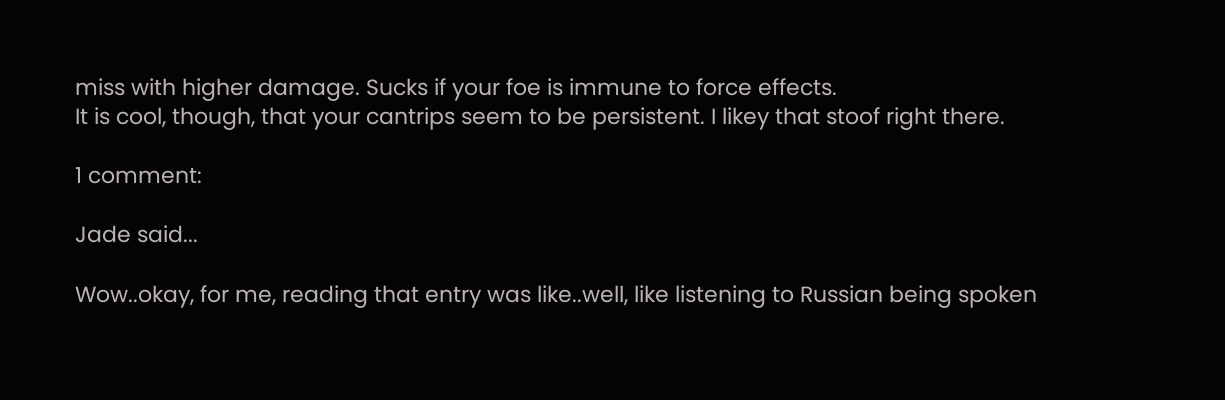miss with higher damage. Sucks if your foe is immune to force effects.
It is cool, though, that your cantrips seem to be persistent. I likey that stoof right there.

1 comment:

Jade said...

Wow..okay, for me, reading that entry was like..well, like listening to Russian being spoken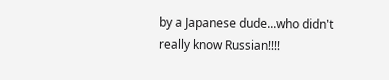by a Japanese dude...who didn't really know Russian!!!!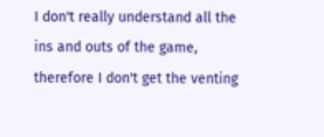I don't really understand all the ins and outs of the game, therefore I don't get the venting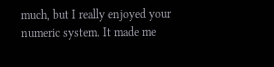much, but I really enjoyed your numeric system. It made me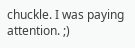chuckle. I was paying attention. ;)